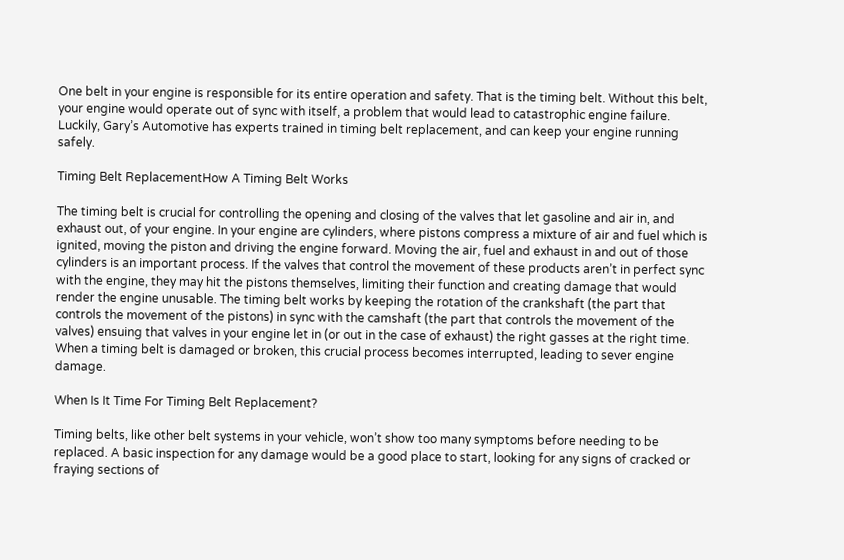One belt in your engine is responsible for its entire operation and safety. That is the timing belt. Without this belt, your engine would operate out of sync with itself, a problem that would lead to catastrophic engine failure. Luckily, Gary’s Automotive has experts trained in timing belt replacement, and can keep your engine running safely.

Timing Belt ReplacementHow A Timing Belt Works

The timing belt is crucial for controlling the opening and closing of the valves that let gasoline and air in, and exhaust out, of your engine. In your engine are cylinders, where pistons compress a mixture of air and fuel which is ignited, moving the piston and driving the engine forward. Moving the air, fuel and exhaust in and out of those cylinders is an important process. If the valves that control the movement of these products aren’t in perfect sync with the engine, they may hit the pistons themselves, limiting their function and creating damage that would render the engine unusable. The timing belt works by keeping the rotation of the crankshaft (the part that controls the movement of the pistons) in sync with the camshaft (the part that controls the movement of the valves) ensuing that valves in your engine let in (or out in the case of exhaust) the right gasses at the right time. When a timing belt is damaged or broken, this crucial process becomes interrupted, leading to sever engine damage.

When Is It Time For Timing Belt Replacement?

Timing belts, like other belt systems in your vehicle, won’t show too many symptoms before needing to be replaced. A basic inspection for any damage would be a good place to start, looking for any signs of cracked or fraying sections of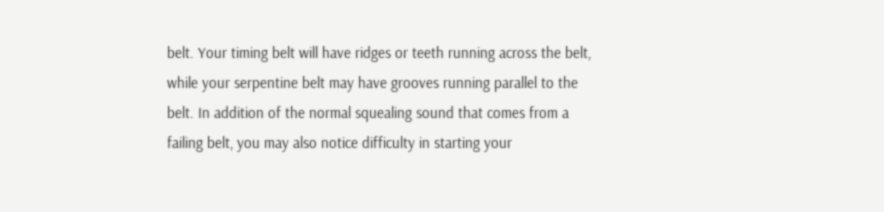belt. Your timing belt will have ridges or teeth running across the belt, while your serpentine belt may have grooves running parallel to the belt. In addition of the normal squealing sound that comes from a failing belt, you may also notice difficulty in starting your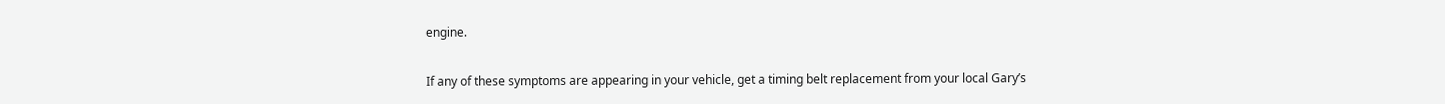engine.

If any of these symptoms are appearing in your vehicle, get a timing belt replacement from your local Gary’s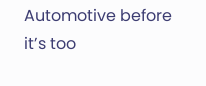Automotive before it’s too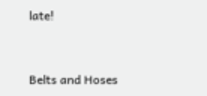late!


Belts and Hoses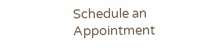Schedule an Appointment